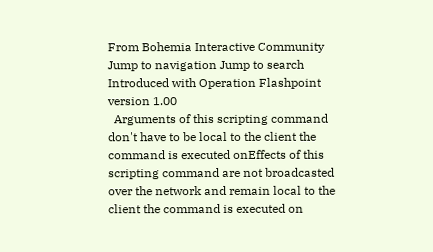From Bohemia Interactive Community
Jump to navigation Jump to search
Introduced with Operation Flashpoint version 1.00
  Arguments of this scripting command don't have to be local to the client the command is executed onEffects of this scripting command are not broadcasted over the network and remain local to the client the command is executed on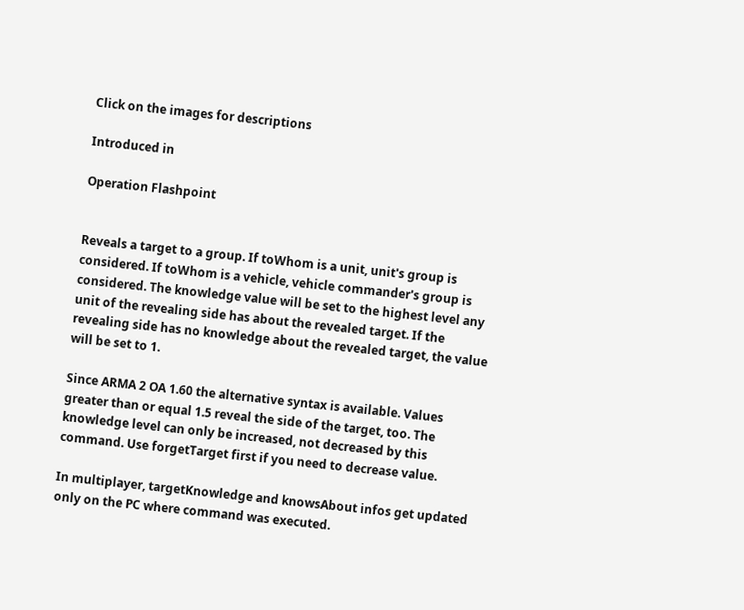Click on the images for descriptions

Introduced in

Operation Flashpoint


Reveals a target to a group. If toWhom is a unit, unit's group is considered. If toWhom is a vehicle, vehicle commander's group is considered. The knowledge value will be set to the highest level any unit of the revealing side has about the revealed target. If the revealing side has no knowledge about the revealed target, the value will be set to 1.

Since ARMA 2 OA 1.60 the alternative syntax is available. Values greater than or equal 1.5 reveal the side of the target, too. The knowledge level can only be increased, not decreased by this command. Use forgetTarget first if you need to decrease value.

In multiplayer, targetKnowledge and knowsAbout infos get updated only on the PC where command was executed.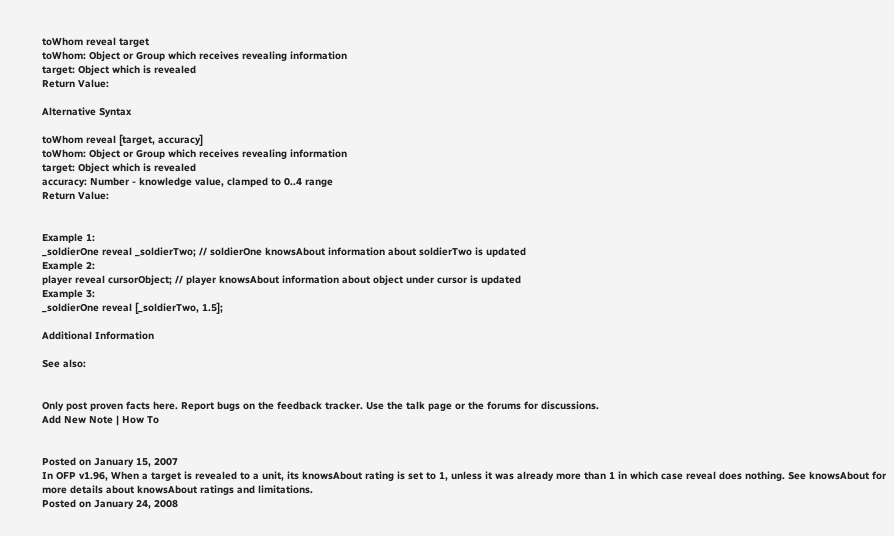toWhom reveal target
toWhom: Object or Group which receives revealing information
target: Object which is revealed
Return Value:

Alternative Syntax

toWhom reveal [target, accuracy]
toWhom: Object or Group which receives revealing information
target: Object which is revealed
accuracy: Number - knowledge value, clamped to 0..4 range
Return Value:


Example 1:
_soldierOne reveal _soldierTwo; // soldierOne knowsAbout information about soldierTwo is updated
Example 2:
player reveal cursorObject; // player knowsAbout information about object under cursor is updated
Example 3:
_soldierOne reveal [_soldierTwo, 1.5];

Additional Information

See also:


Only post proven facts here. Report bugs on the feedback tracker. Use the talk page or the forums for discussions.
Add New Note | How To


Posted on January 15, 2007
In OFP v1.96, When a target is revealed to a unit, its knowsAbout rating is set to 1, unless it was already more than 1 in which case reveal does nothing. See knowsAbout for more details about knowsAbout ratings and limitations.
Posted on January 24, 2008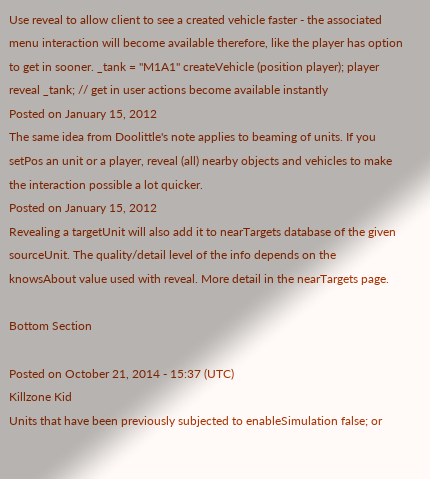Use reveal to allow client to see a created vehicle faster - the associated menu interaction will become available therefore, like the player has option to get in sooner. _tank = "M1A1" createVehicle (position player); player reveal _tank; // get in user actions become available instantly
Posted on January 15, 2012
The same idea from Doolittle's note applies to beaming of units. If you setPos an unit or a player, reveal (all) nearby objects and vehicles to make the interaction possible a lot quicker.
Posted on January 15, 2012
Revealing a targetUnit will also add it to nearTargets database of the given sourceUnit. The quality/detail level of the info depends on the knowsAbout value used with reveal. More detail in the nearTargets page.

Bottom Section

Posted on October 21, 2014 - 15:37 (UTC)
Killzone Kid
Units that have been previously subjected to enableSimulation false; or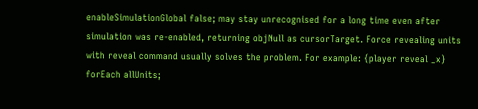enableSimulationGlobal false; may stay unrecognised for a long time even after simulation was re-enabled, returning objNull as cursorTarget. Force revealing units with reveal command usually solves the problem. For example: {player reveal _x} forEach allUnits;